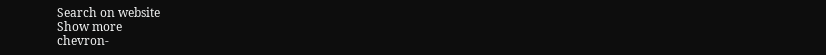Search on website
Show more
chevron-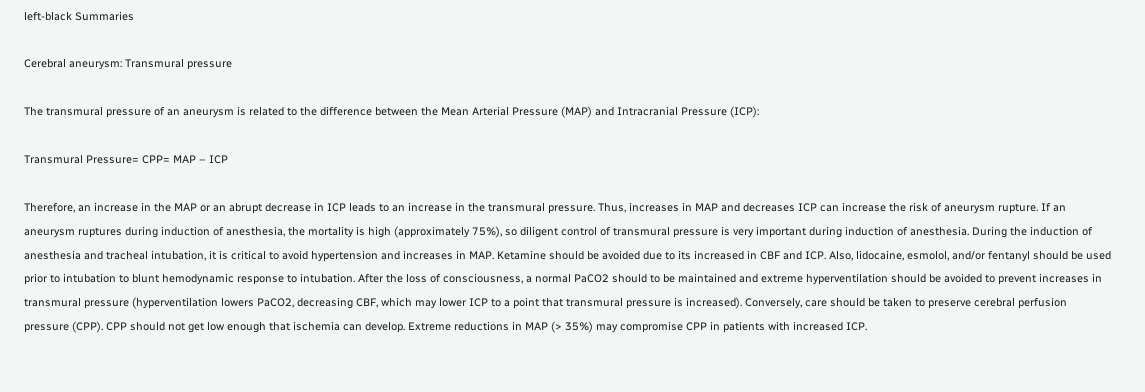left-black Summaries

Cerebral aneurysm: Transmural pressure

The transmural pressure of an aneurysm is related to the difference between the Mean Arterial Pressure (MAP) and Intracranial Pressure (ICP):

Transmural Pressure= CPP= MAP – ICP

Therefore, an increase in the MAP or an abrupt decrease in ICP leads to an increase in the transmural pressure. Thus, increases in MAP and decreases ICP can increase the risk of aneurysm rupture. If an aneurysm ruptures during induction of anesthesia, the mortality is high (approximately 75%), so diligent control of transmural pressure is very important during induction of anesthesia. During the induction of anesthesia and tracheal intubation, it is critical to avoid hypertension and increases in MAP. Ketamine should be avoided due to its increased in CBF and ICP. Also, lidocaine, esmolol, and/or fentanyl should be used prior to intubation to blunt hemodynamic response to intubation. After the loss of consciousness, a normal PaCO2 should to be maintained and extreme hyperventilation should be avoided to prevent increases in transmural pressure (hyperventilation lowers PaCO2, decreasing CBF, which may lower ICP to a point that transmural pressure is increased). Conversely, care should be taken to preserve cerebral perfusion pressure (CPP). CPP should not get low enough that ischemia can develop. Extreme reductions in MAP (> 35%) may compromise CPP in patients with increased ICP.